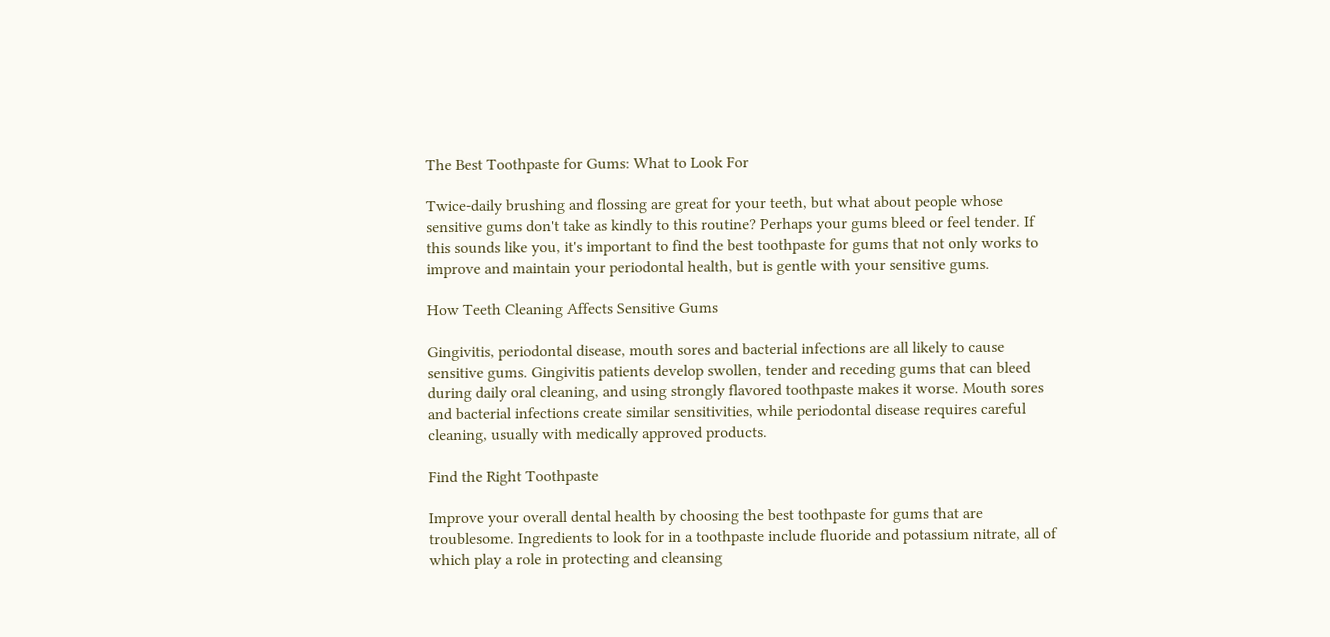The Best Toothpaste for Gums: What to Look For

Twice-daily brushing and flossing are great for your teeth, but what about people whose sensitive gums don't take as kindly to this routine? Perhaps your gums bleed or feel tender. If this sounds like you, it's important to find the best toothpaste for gums that not only works to improve and maintain your periodontal health, but is gentle with your sensitive gums.

How Teeth Cleaning Affects Sensitive Gums

Gingivitis, periodontal disease, mouth sores and bacterial infections are all likely to cause sensitive gums. Gingivitis patients develop swollen, tender and receding gums that can bleed during daily oral cleaning, and using strongly flavored toothpaste makes it worse. Mouth sores and bacterial infections create similar sensitivities, while periodontal disease requires careful cleaning, usually with medically approved products.

Find the Right Toothpaste

Improve your overall dental health by choosing the best toothpaste for gums that are troublesome. Ingredients to look for in a toothpaste include fluoride and potassium nitrate, all of which play a role in protecting and cleansing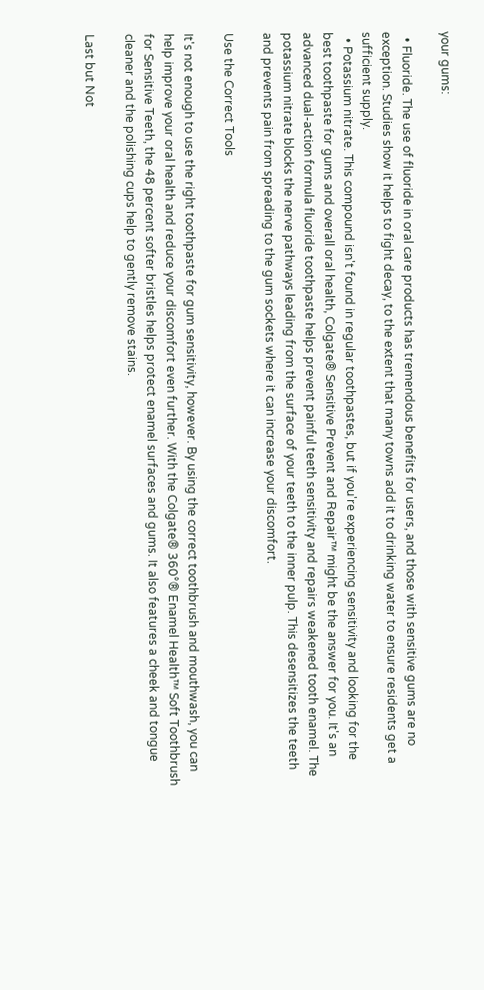your gums:

  • Fluoride. The use of fluoride in oral care products has tremendous benefits for users, and those with sensitive gums are no exception. Studies show it helps to fight decay, to the extent that many towns add it to drinking water to ensure residents get a sufficient supply.
  • Potassium nitrate. This compound isn't found in regular toothpastes, but if you're experiencing sensitivity and looking for the best toothpaste for gums and overall oral health, Colgate® Sensitive Prevent and Repair™ might be the answer for you. It's an advanced dual-action formula fluoride toothpaste helps prevent painful teeth sensitivity and repairs weakened tooth enamel. The potassium nitrate blocks the nerve pathways leading from the surface of your teeth to the inner pulp. This desensitizes the teeth and prevents pain from spreading to the gum sockets where it can increase your discomfort.

Use the Correct Tools

It's not enough to use the right toothpaste for gum sensitivity, however. By using the correct toothbrush and mouthwash, you can help improve your oral health and reduce your discomfort even further. With the Colgate® 360°® Enamel Health™ Soft Toothbrush for Sensitive Teeth, the 48 percent softer bristles helps protect enamel surfaces and gums. It also features a cheek and tongue cleaner and the polishing cups help to gently remove stains.

Last but Not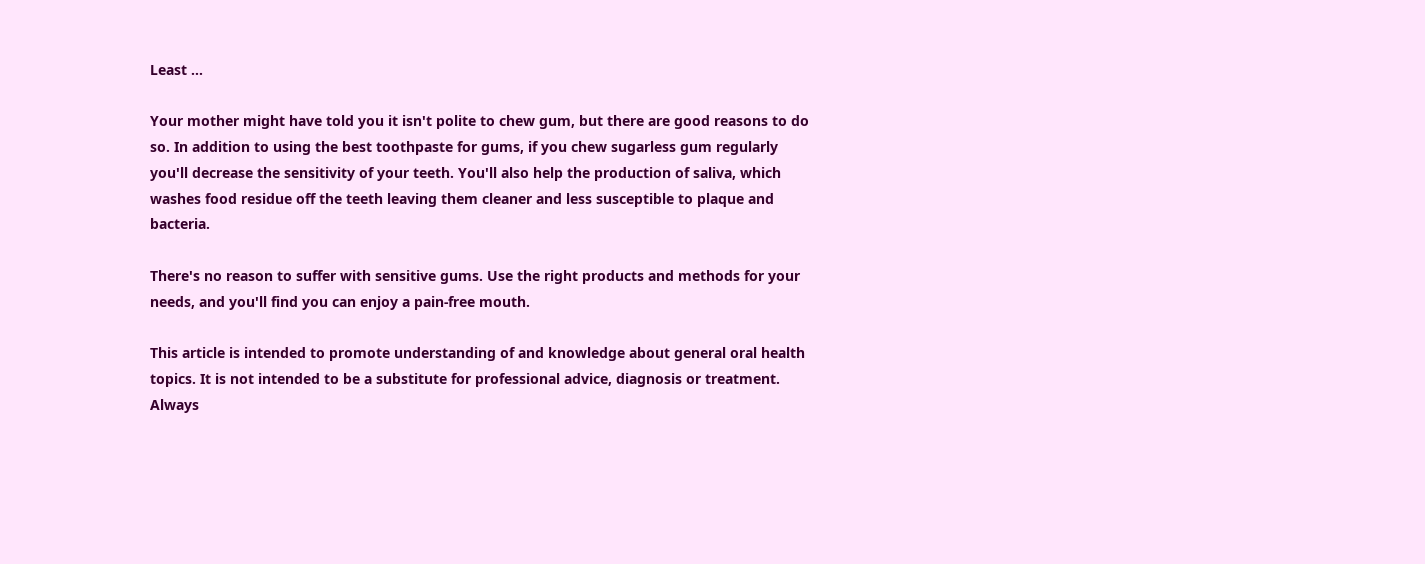Least ...

Your mother might have told you it isn't polite to chew gum, but there are good reasons to do so. In addition to using the best toothpaste for gums, if you chew sugarless gum regularly you'll decrease the sensitivity of your teeth. You'll also help the production of saliva, which washes food residue off the teeth leaving them cleaner and less susceptible to plaque and bacteria.

There's no reason to suffer with sensitive gums. Use the right products and methods for your needs, and you'll find you can enjoy a pain-free mouth.

This article is intended to promote understanding of and knowledge about general oral health topics. It is not intended to be a substitute for professional advice, diagnosis or treatment. Always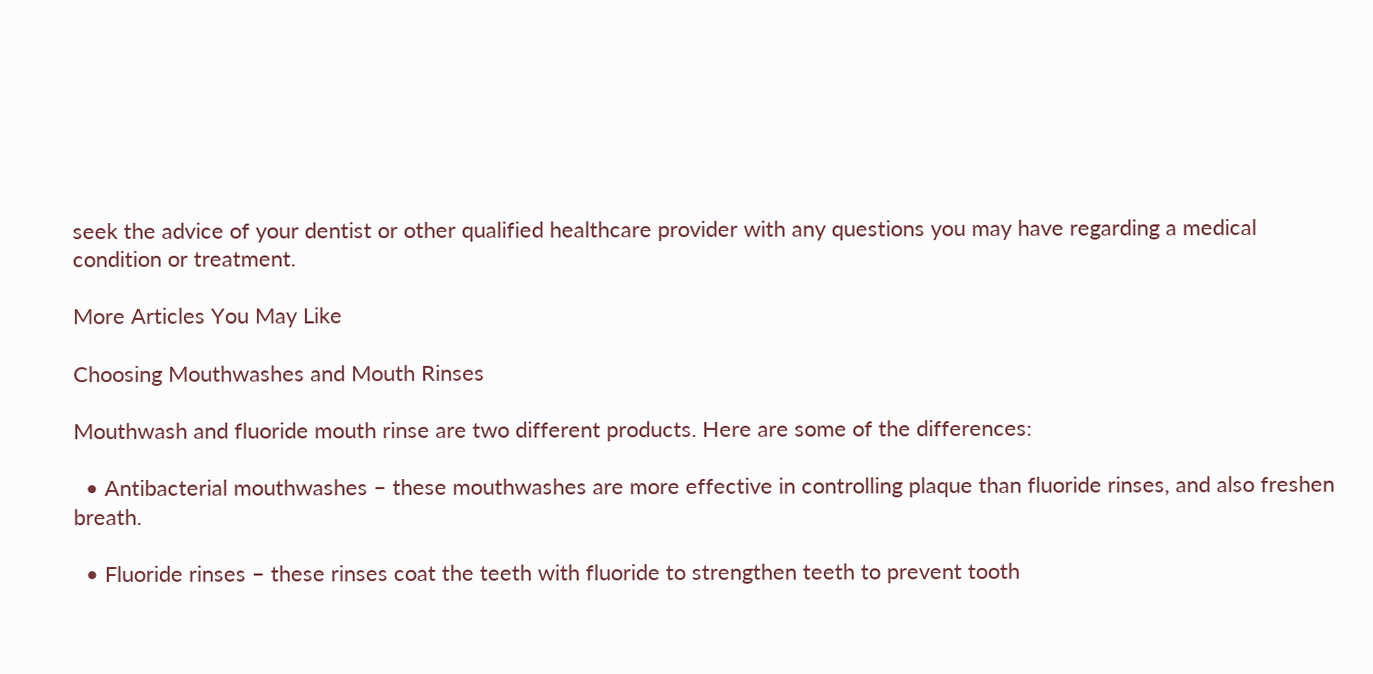seek the advice of your dentist or other qualified healthcare provider with any questions you may have regarding a medical condition or treatment.

More Articles You May Like

Choosing Mouthwashes and Mouth Rinses

Mouthwash and fluoride mouth rinse are two different products. Here are some of the differences:

  • Antibacterial mouthwashes – these mouthwashes are more effective in controlling plaque than fluoride rinses, and also freshen breath.

  • Fluoride rinses – these rinses coat the teeth with fluoride to strengthen teeth to prevent tooth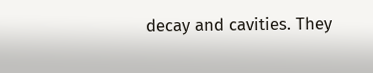decay and cavities. They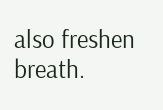also freshen breath.